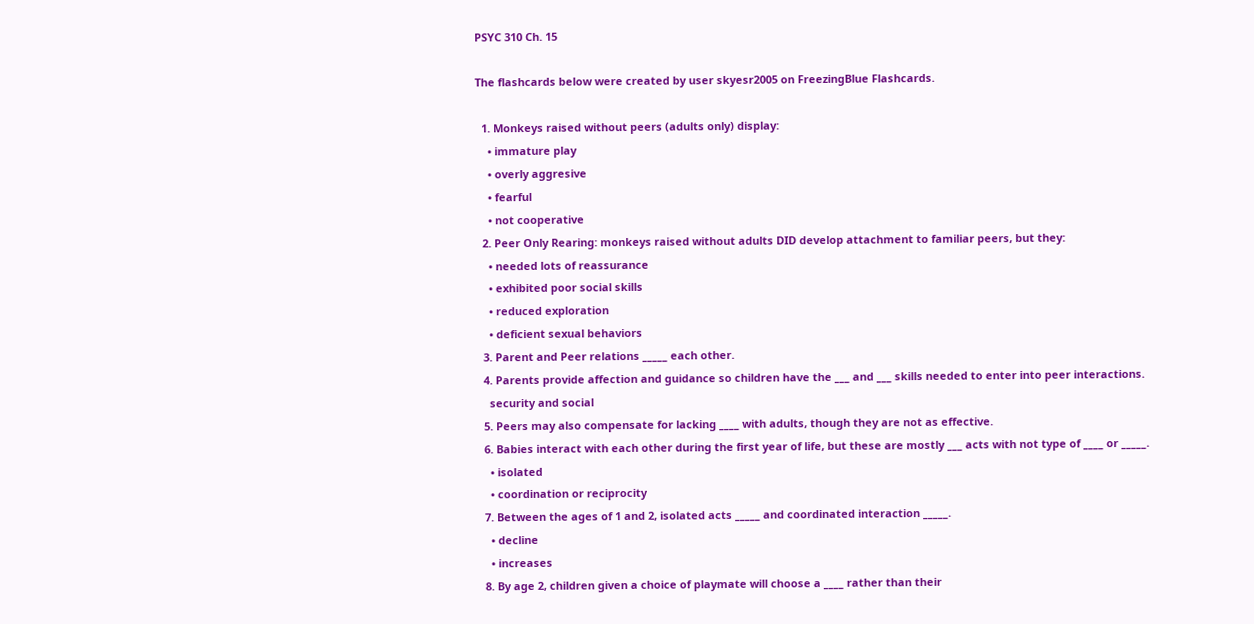PSYC 310 Ch. 15

The flashcards below were created by user skyesr2005 on FreezingBlue Flashcards.

  1. Monkeys raised without peers (adults only) display:
    • immature play
    • overly aggresive
    • fearful
    • not cooperative
  2. Peer Only Rearing: monkeys raised without adults DID develop attachment to familiar peers, but they:
    • needed lots of reassurance
    • exhibited poor social skills
    • reduced exploration
    • deficient sexual behaviors
  3. Parent and Peer relations _____ each other.
  4. Parents provide affection and guidance so children have the ___ and ___ skills needed to enter into peer interactions.
    security and social
  5. Peers may also compensate for lacking ____ with adults, though they are not as effective.
  6. Babies interact with each other during the first year of life, but these are mostly ___ acts with not type of ____ or _____.
    • isolated
    • coordination or reciprocity
  7. Between the ages of 1 and 2, isolated acts _____ and coordinated interaction _____.
    • decline
    • increases
  8. By age 2, children given a choice of playmate will choose a ____ rather than their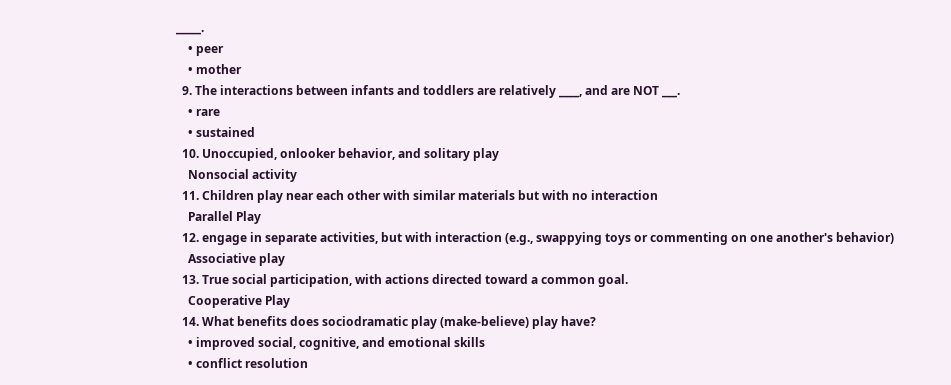_____.
    • peer
    • mother
  9. The interactions between infants and toddlers are relatively ____, and are NOT ___.
    • rare
    • sustained
  10. Unoccupied, onlooker behavior, and solitary play
    Nonsocial activity
  11. Children play near each other with similar materials but with no interaction
    Parallel Play
  12. engage in separate activities, but with interaction (e.g., swappying toys or commenting on one another's behavior)
    Associative play
  13. True social participation, with actions directed toward a common goal.
    Cooperative Play
  14. What benefits does sociodramatic play (make-believe) play have?
    • improved social, cognitive, and emotional skills
    • conflict resolution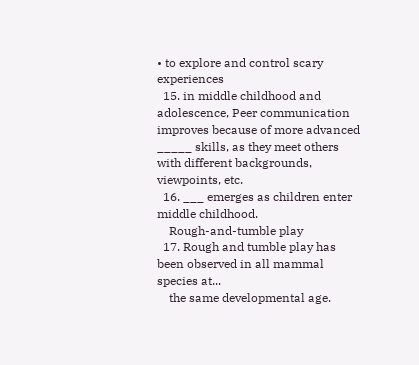• to explore and control scary experiences
  15. in middle childhood and adolescence, Peer communication improves because of more advanced _____ skills, as they meet others with different backgrounds, viewpoints, etc.
  16. ___ emerges as children enter middle childhood.
    Rough-and-tumble play
  17. Rough and tumble play has been observed in all mammal species at...
    the same developmental age.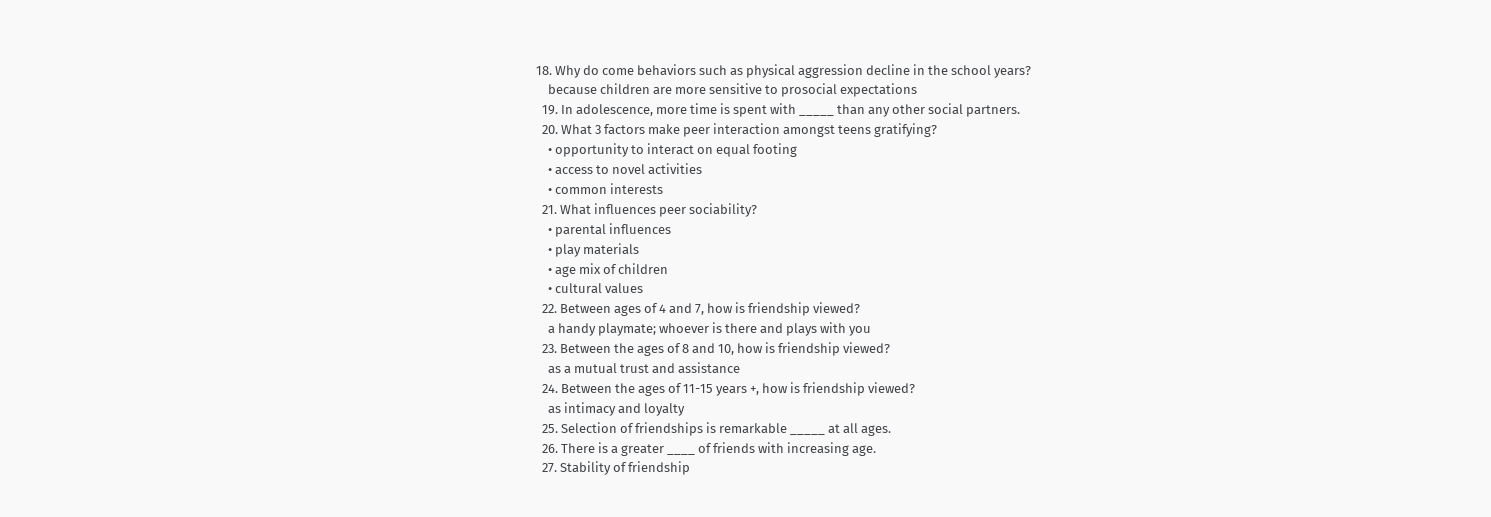18. Why do come behaviors such as physical aggression decline in the school years?
    because children are more sensitive to prosocial expectations
  19. In adolescence, more time is spent with _____ than any other social partners.
  20. What 3 factors make peer interaction amongst teens gratifying?
    • opportunity to interact on equal footing
    • access to novel activities
    • common interests
  21. What influences peer sociability?
    • parental influences
    • play materials
    • age mix of children
    • cultural values
  22. Between ages of 4 and 7, how is friendship viewed?
    a handy playmate; whoever is there and plays with you
  23. Between the ages of 8 and 10, how is friendship viewed?
    as a mutual trust and assistance
  24. Between the ages of 11-15 years +, how is friendship viewed?
    as intimacy and loyalty
  25. Selection of friendships is remarkable _____ at all ages.
  26. There is a greater ____ of friends with increasing age.
  27. Stability of friendship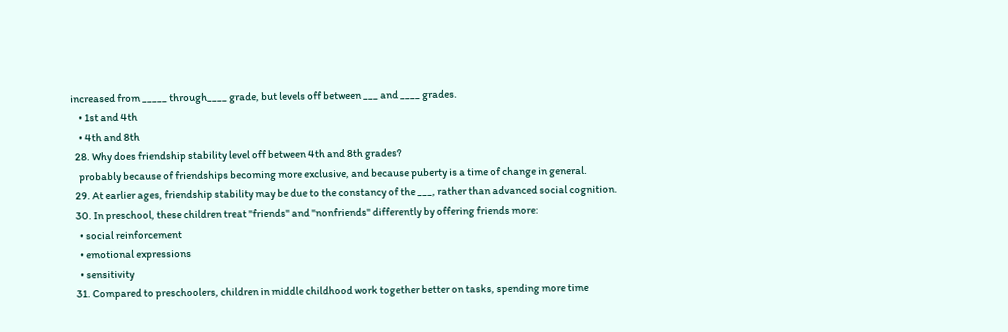increased from _____ through____ grade, but levels off between ___ and ____ grades.
    • 1st and 4th
    • 4th and 8th
  28. Why does friendship stability level off between 4th and 8th grades?
    probably because of friendships becoming more exclusive, and because puberty is a time of change in general.
  29. At earlier ages, friendship stability may be due to the constancy of the ___, rather than advanced social cognition.
  30. In preschool, these children treat "friends" and "nonfriends" differently by offering friends more:
    • social reinforcement
    • emotional expressions
    • sensitivity
  31. Compared to preschoolers, children in middle childhood work together better on tasks, spending more time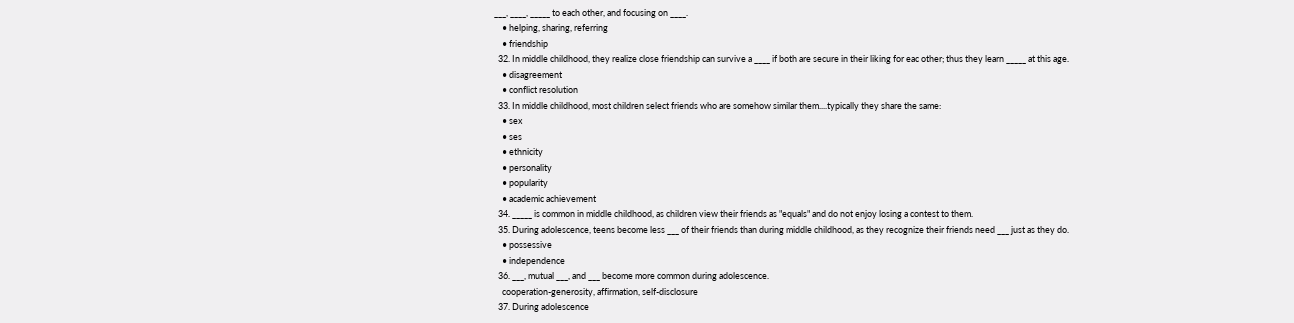___, ____, _____ to each other, and focusing on ____.
    • helping, sharing, referring
    • friendship
  32. In middle childhood, they realize close friendship can survive a ____ if both are secure in their liking for eac other; thus they learn _____ at this age.
    • disagreement
    • conflict resolution
  33. In middle childhood, most children select friends who are somehow similar them....typically they share the same:
    • sex
    • ses
    • ethnicity
    • personality
    • popularity
    • academic achievement
  34. _____ is common in middle childhood, as children view their friends as "equals" and do not enjoy losing a contest to them.
  35. During adolescence, teens become less ___ of their friends than during middle childhood, as they recognize their friends need ___ just as they do.
    • possessive
    • independence
  36. ___, mutual ___, and ___ become more common during adolescence.
    cooperation-generosity, affirmation, self-disclosure
  37. During adolescence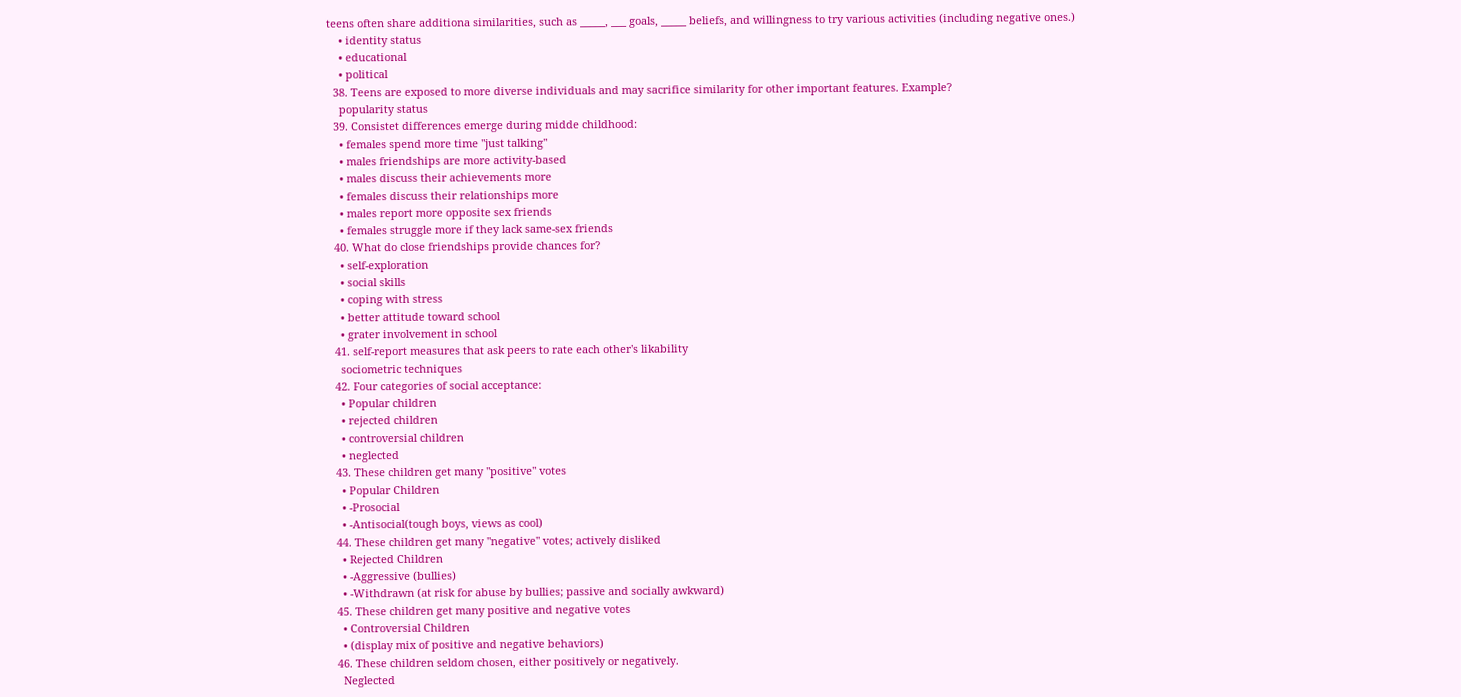teens often share additiona similarities, such as _____, ___ goals, _____ beliefs, and willingness to try various activities (including negative ones.)
    • identity status
    • educational
    • political
  38. Teens are exposed to more diverse individuals and may sacrifice similarity for other important features. Example?
    popularity status
  39. Consistet differences emerge during midde childhood:
    • females spend more time "just talking"
    • males friendships are more activity-based
    • males discuss their achievements more
    • females discuss their relationships more
    • males report more opposite sex friends
    • females struggle more if they lack same-sex friends
  40. What do close friendships provide chances for?
    • self-exploration
    • social skills
    • coping with stress
    • better attitude toward school
    • grater involvement in school
  41. self-report measures that ask peers to rate each other's likability
    sociometric techniques
  42. Four categories of social acceptance:
    • Popular children
    • rejected children
    • controversial children
    • neglected
  43. These children get many "positive" votes
    • Popular Children
    • -Prosocial
    • -Antisocial(tough boys, views as cool)
  44. These children get many "negative" votes; actively disliked
    • Rejected Children
    • -Aggressive (bullies)
    • -Withdrawn (at risk for abuse by bullies; passive and socially awkward)
  45. These children get many positive and negative votes
    • Controversial Children
    • (display mix of positive and negative behaviors)
  46. These children seldom chosen, either positively or negatively.
    Neglected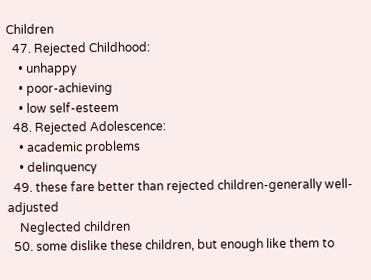Children
  47. Rejected Childhood:
    • unhappy
    • poor-achieving
    • low self-esteem
  48. Rejected Adolescence:
    • academic problems
    • delinquency
  49. these fare better than rejected children-generally well-adjusted
    Neglected children
  50. some dislike these children, but enough like them to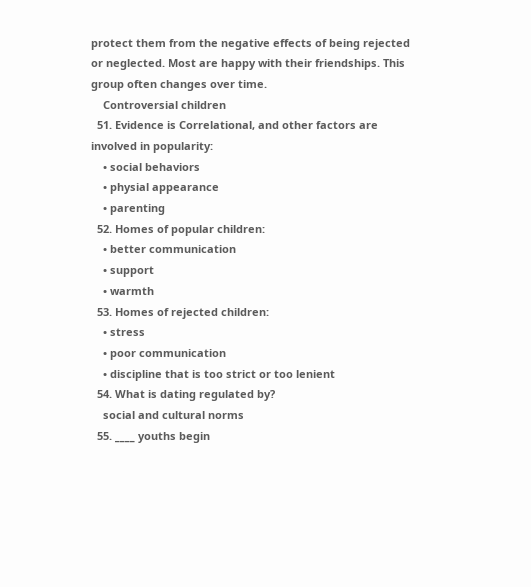protect them from the negative effects of being rejected or neglected. Most are happy with their friendships. This group often changes over time.
    Controversial children
  51. Evidence is Correlational, and other factors are involved in popularity:
    • social behaviors
    • physial appearance
    • parenting
  52. Homes of popular children:
    • better communication
    • support
    • warmth
  53. Homes of rejected children:
    • stress
    • poor communication
    • discipline that is too strict or too lenient
  54. What is dating regulated by?
    social and cultural norms
  55. ____ youths begin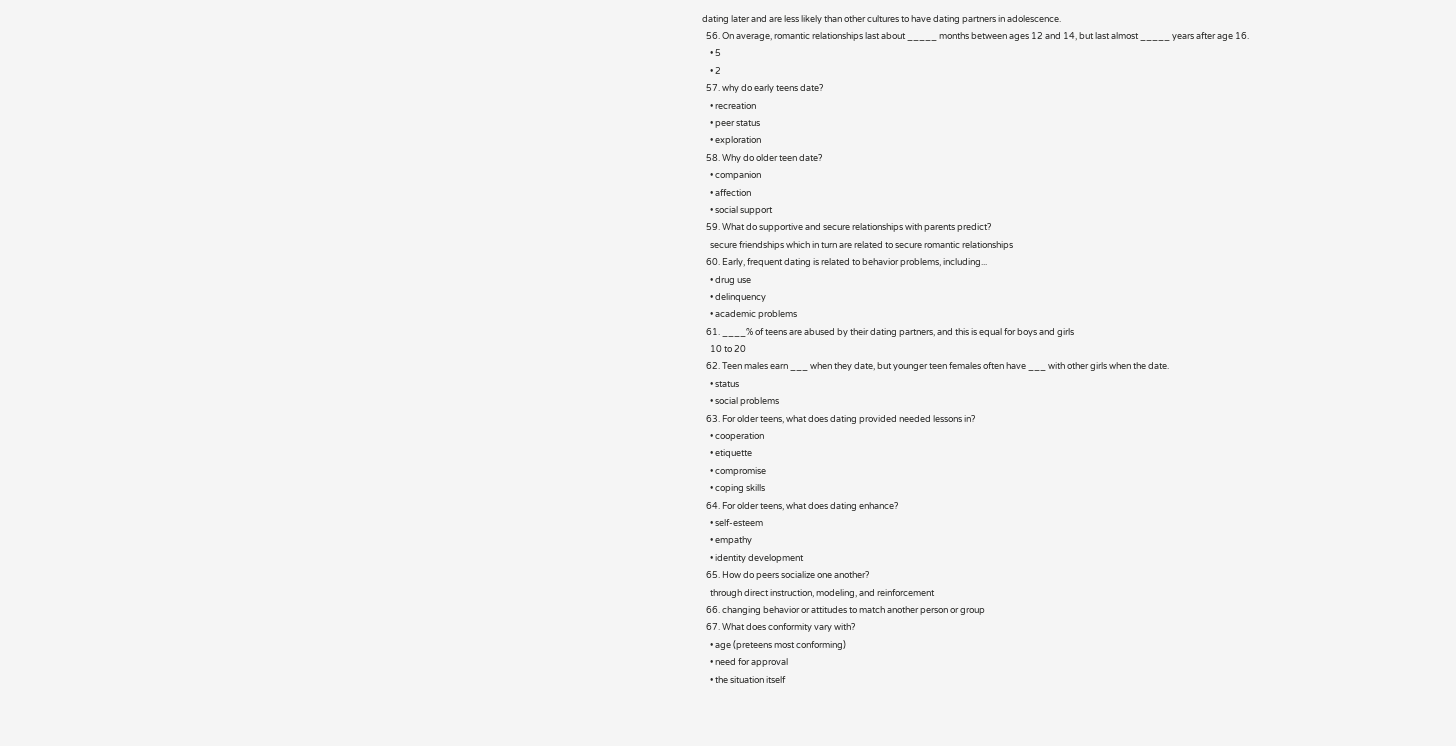dating later and are less likely than other cultures to have dating partners in adolescence.
  56. On average, romantic relationships last about _____ months between ages 12 and 14, but last almost _____ years after age 16.
    • 5
    • 2
  57. why do early teens date?
    • recreation
    • peer status
    • exploration
  58. Why do older teen date?
    • companion
    • affection
    • social support
  59. What do supportive and secure relationships with parents predict?
    secure friendships which in turn are related to secure romantic relationships
  60. Early, frequent dating is related to behavior problems, including...
    • drug use
    • delinquency
    • academic problems
  61. ____% of teens are abused by their dating partners, and this is equal for boys and girls
    10 to 20
  62. Teen males earn ___ when they date, but younger teen females often have ___ with other girls when the date.
    • status
    • social problems
  63. For older teens, what does dating provided needed lessons in?
    • cooperation
    • etiquette
    • compromise
    • coping skills
  64. For older teens, what does dating enhance?
    • self-esteem
    • empathy
    • identity development
  65. How do peers socialize one another?
    through direct instruction, modeling, and reinforcement
  66. changing behavior or attitudes to match another person or group
  67. What does conformity vary with?
    • age (preteens most conforming)
    • need for approval
    • the situation itself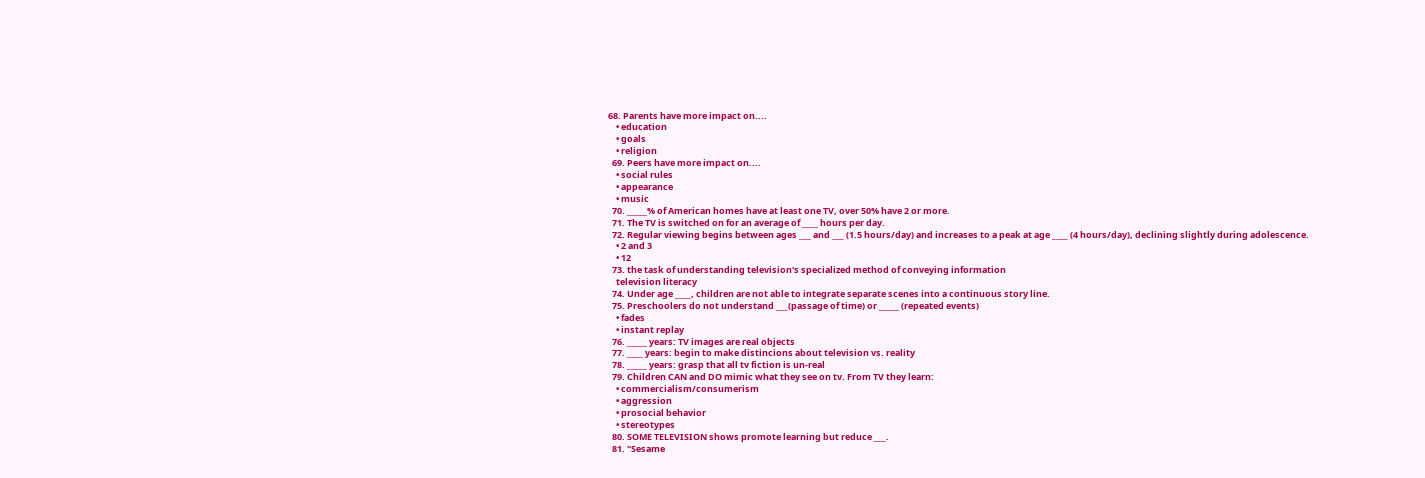68. Parents have more impact on....
    • education
    • goals
    • religion
  69. Peers have more impact on....
    • social rules
    • appearance
    • music
  70. _____% of American homes have at least one TV, over 50% have 2 or more.
  71. The TV is switched on for an average of ____ hours per day.
  72. Regular viewing begins between ages ___ and ___ (1.5 hours/day) and increases to a peak at age ____ (4 hours/day), declining slightly during adolescence.
    • 2 and 3
    • 12
  73. the task of understanding television's specialized method of conveying information
    television literacy
  74. Under age ____, children are not able to integrate separate scenes into a continuous story line.
  75. Preschoolers do not understand ___(passage of time) or _____ (repeated events)
    • fades
    • instant replay
  76. _____ years: TV images are real objects
  77. ____ years: begin to make distincions about television vs. reality
  78. _____ years: grasp that all tv fiction is un-real
  79. Children CAN and DO mimic what they see on tv. From TV they learn:
    • commercialism/consumerism
    • aggression
    • prosocial behavior
    • stereotypes
  80. SOME TELEVISION shows promote learning but reduce ___.
  81. "Sesame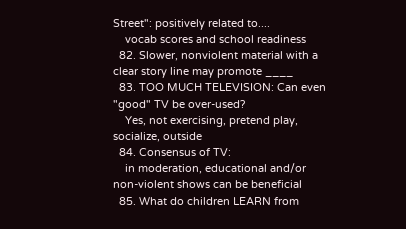Street": positively related to....
    vocab scores and school readiness
  82. Slower, nonviolent material with a clear story line may promote ____
  83. TOO MUCH TELEVISION: Can even "good" TV be over-used?
    Yes, not exercising, pretend play, socialize, outside
  84. Consensus of TV:
    in moderation, educational and/or non-violent shows can be beneficial
  85. What do children LEARN from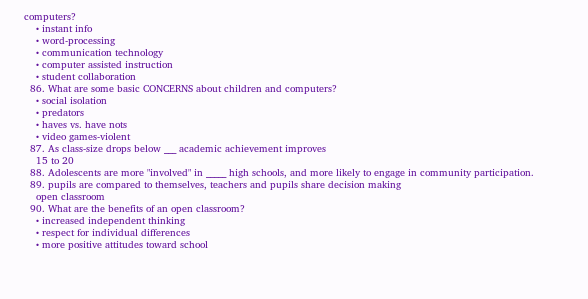computers?
    • instant info
    • word-processing
    • communication technology
    • computer assisted instruction
    • student collaboration
  86. What are some basic CONCERNS about children and computers?
    • social isolation
    • predators
    • haves vs. have nots
    • video games-violent
  87. As class-size drops below ___ academic achievement improves
    15 to 20
  88. Adolescents are more "involved" in _____ high schools, and more likely to engage in community participation.
  89. pupils are compared to themselves, teachers and pupils share decision making
    open classroom
  90. What are the benefits of an open classroom?
    • increased independent thinking
    • respect for individual differences
    • more positive attitudes toward school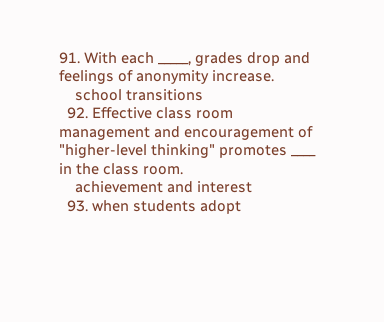91. With each _____, grades drop and feelings of anonymity increase.
    school transitions
  92. Effective class room management and encouragement of "higher-level thinking" promotes ____ in the class room.
    achievement and interest
  93. when students adopt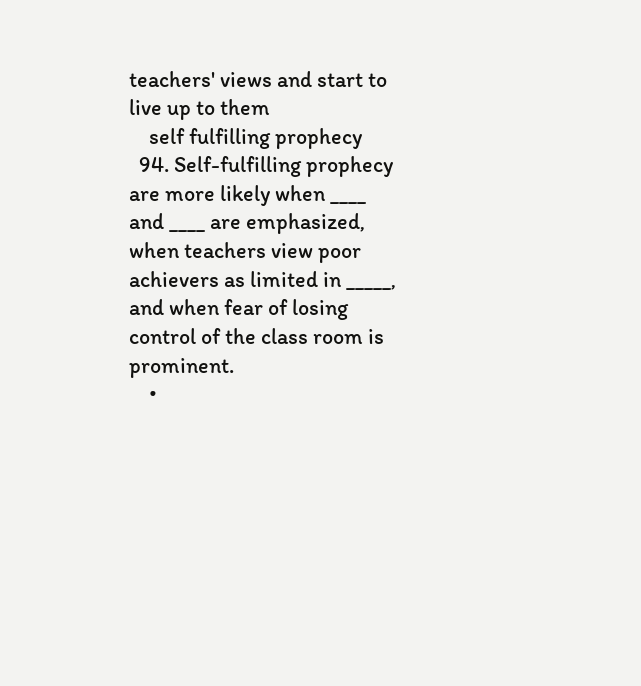teachers' views and start to live up to them
    self fulfilling prophecy
  94. Self-fulfilling prophecy are more likely when ____ and ____ are emphasized, when teachers view poor achievers as limited in _____, and when fear of losing control of the class room is prominent.
    •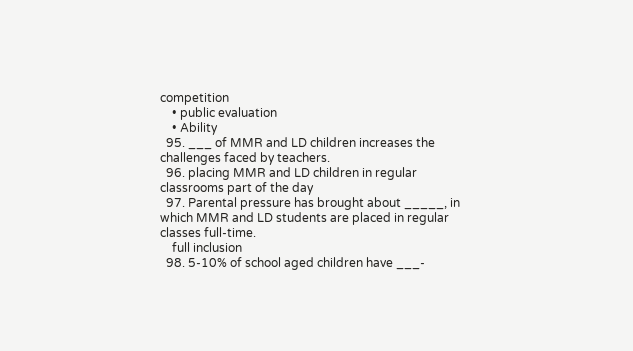competition
    • public evaluation
    • Ability
  95. ___ of MMR and LD children increases the challenges faced by teachers.
  96. placing MMR and LD children in regular classrooms part of the day
  97. Parental pressure has brought about _____, in which MMR and LD students are placed in regular classes full-time.
    full inclusion
  98. 5-10% of school aged children have ___-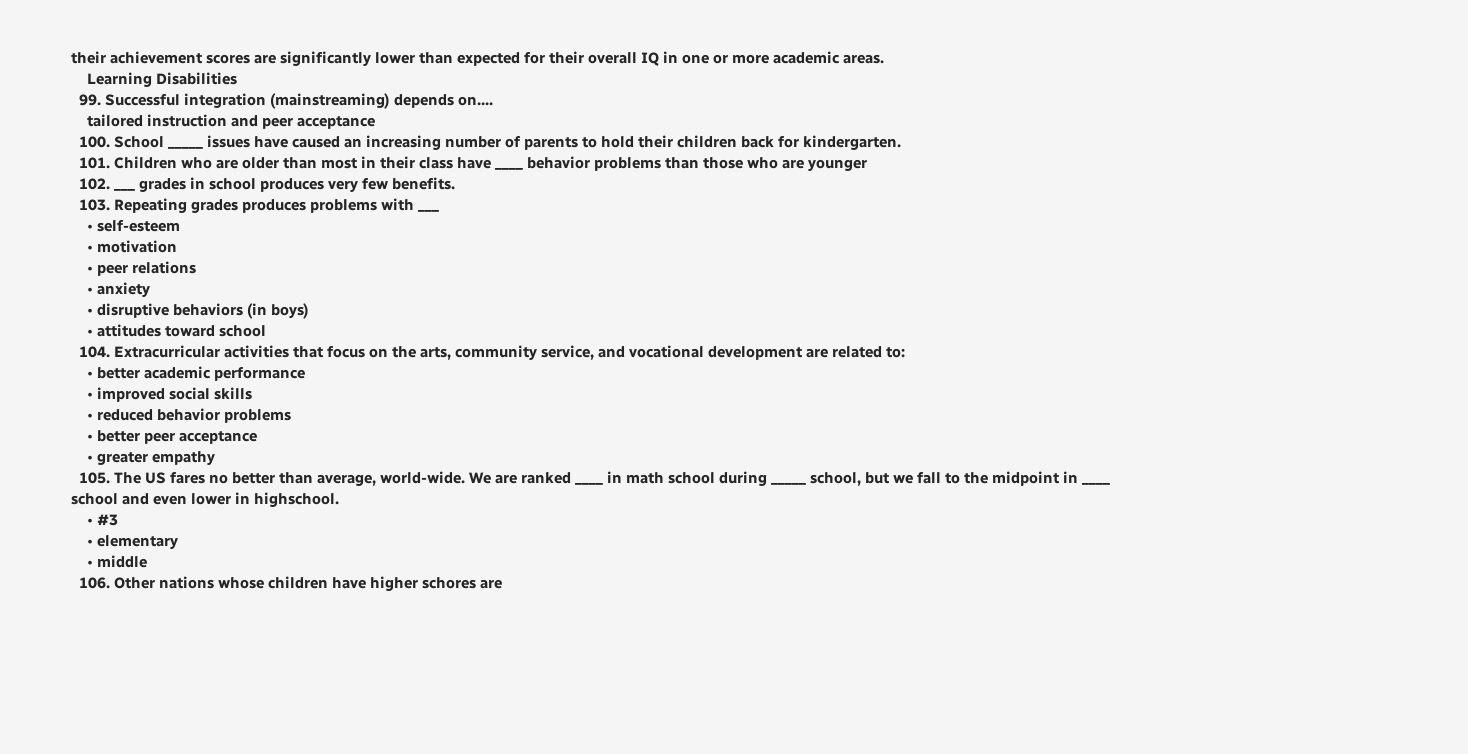their achievement scores are significantly lower than expected for their overall IQ in one or more academic areas.
    Learning Disabilities
  99. Successful integration (mainstreaming) depends on....
    tailored instruction and peer acceptance
  100. School _____ issues have caused an increasing number of parents to hold their children back for kindergarten.
  101. Children who are older than most in their class have ____ behavior problems than those who are younger
  102. ___ grades in school produces very few benefits.
  103. Repeating grades produces problems with ___
    • self-esteem
    • motivation
    • peer relations
    • anxiety
    • disruptive behaviors (in boys)
    • attitudes toward school
  104. Extracurricular activities that focus on the arts, community service, and vocational development are related to:
    • better academic performance
    • improved social skills
    • reduced behavior problems
    • better peer acceptance
    • greater empathy
  105. The US fares no better than average, world-wide. We are ranked ____ in math school during _____ school, but we fall to the midpoint in ____ school and even lower in highschool.
    • #3
    • elementary
    • middle
  106. Other nations whose children have higher schores are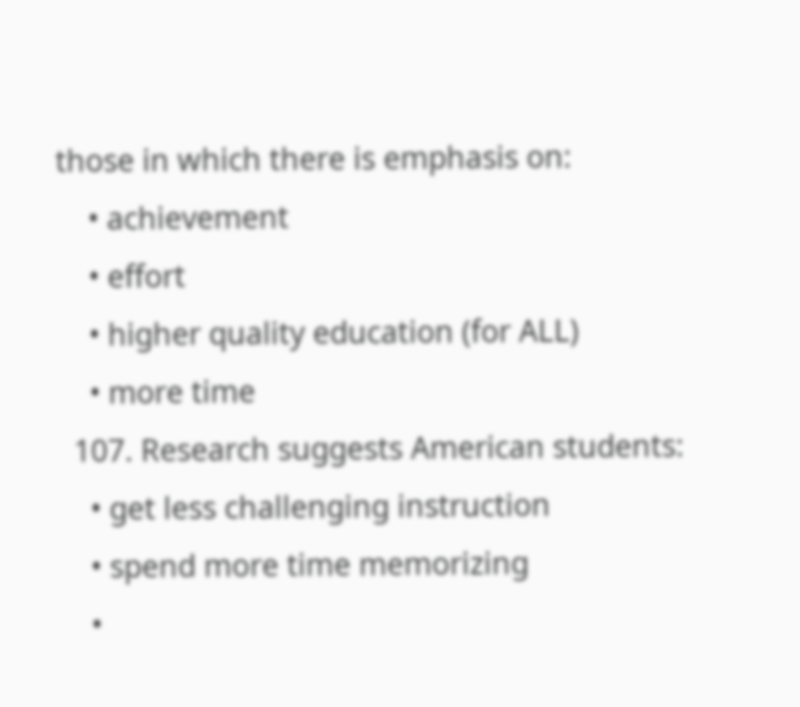those in which there is emphasis on:
    • achievement
    • effort
    • higher quality education (for ALL)
    • more time
  107. Research suggests American students:
    • get less challenging instruction
    • spend more time memorizing
    •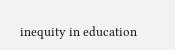inequity in education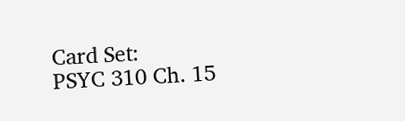Card Set:
PSYC 310 Ch. 15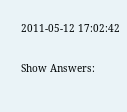2011-05-12 17:02:42

Show Answers: